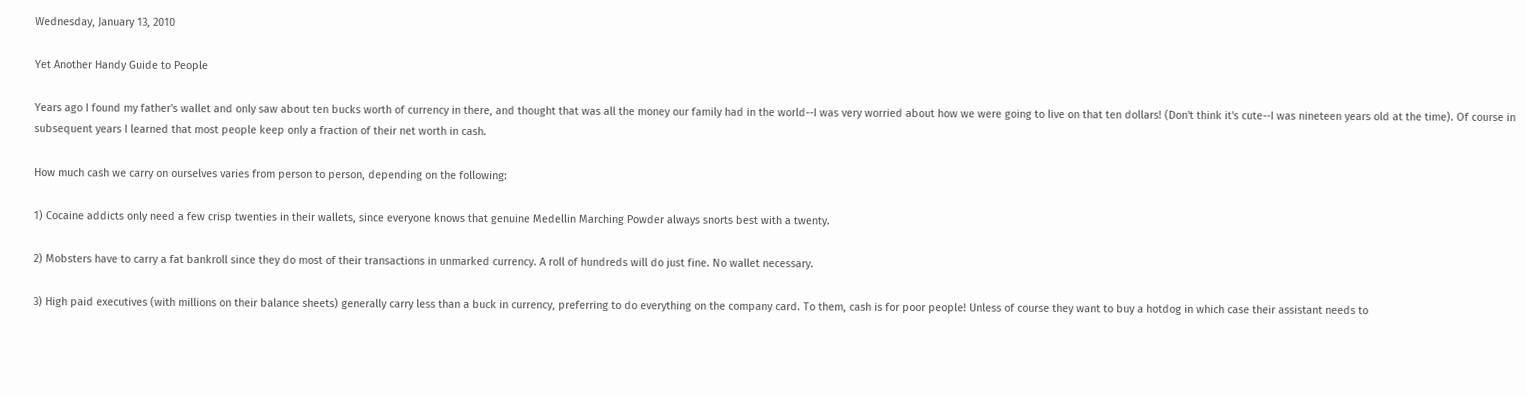Wednesday, January 13, 2010

Yet Another Handy Guide to People

Years ago I found my father's wallet and only saw about ten bucks worth of currency in there, and thought that was all the money our family had in the world--I was very worried about how we were going to live on that ten dollars! (Don't think it's cute--I was nineteen years old at the time). Of course in subsequent years I learned that most people keep only a fraction of their net worth in cash.

How much cash we carry on ourselves varies from person to person, depending on the following:

1) Cocaine addicts only need a few crisp twenties in their wallets, since everyone knows that genuine Medellin Marching Powder always snorts best with a twenty.

2) Mobsters have to carry a fat bankroll since they do most of their transactions in unmarked currency. A roll of hundreds will do just fine. No wallet necessary.

3) High paid executives (with millions on their balance sheets) generally carry less than a buck in currency, preferring to do everything on the company card. To them, cash is for poor people! Unless of course they want to buy a hotdog in which case their assistant needs to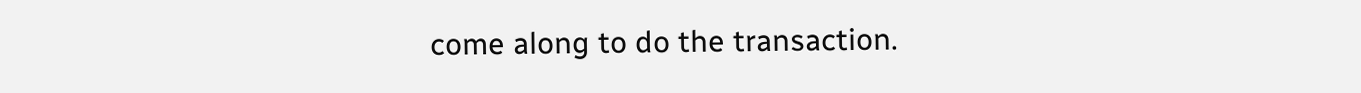come along to do the transaction.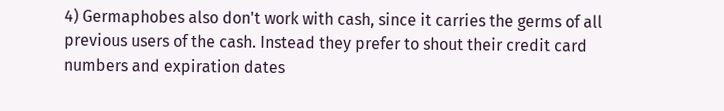4) Germaphobes also don't work with cash, since it carries the germs of all previous users of the cash. Instead they prefer to shout their credit card numbers and expiration dates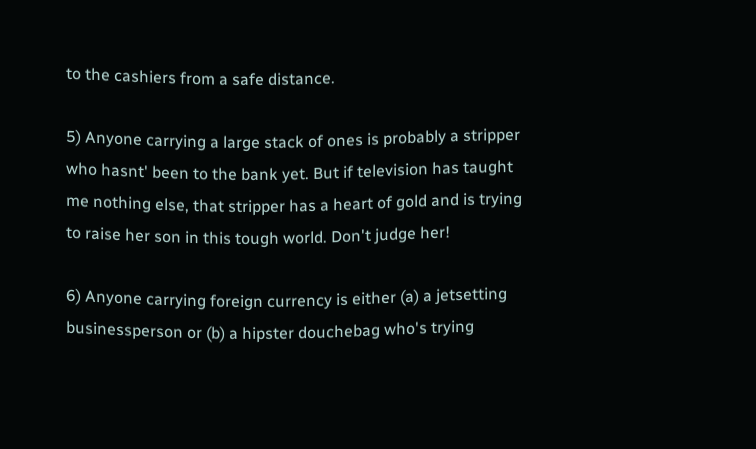to the cashiers from a safe distance.

5) Anyone carrying a large stack of ones is probably a stripper who hasnt' been to the bank yet. But if television has taught me nothing else, that stripper has a heart of gold and is trying to raise her son in this tough world. Don't judge her!

6) Anyone carrying foreign currency is either (a) a jetsetting businessperson or (b) a hipster douchebag who's trying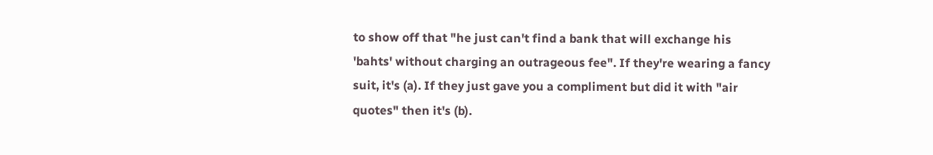to show off that "he just can't find a bank that will exchange his 'bahts' without charging an outrageous fee". If they're wearing a fancy suit, it's (a). If they just gave you a compliment but did it with "air quotes" then it's (b).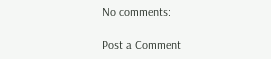No comments:

Post a Comment